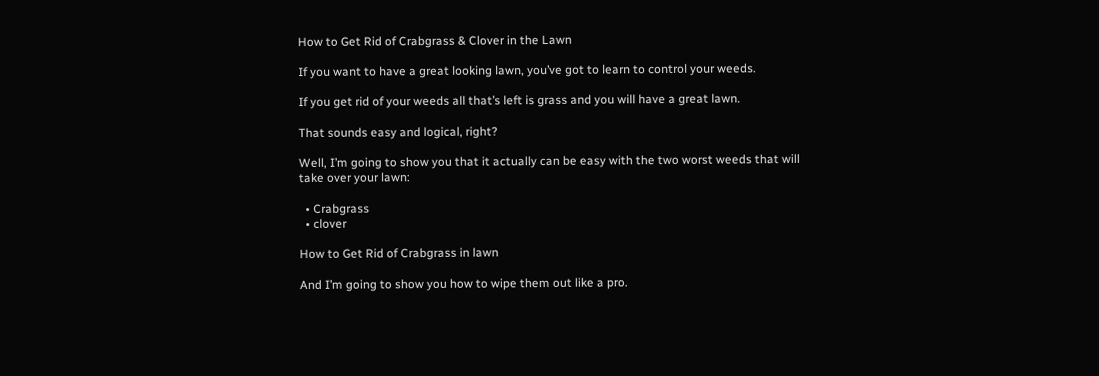How to Get Rid of Crabgrass & Clover in the Lawn

If you want to have a great looking lawn, you’ve got to learn to control your weeds.

If you get rid of your weeds all that’s left is grass and you will have a great lawn.

That sounds easy and logical, right?

Well, I’m going to show you that it actually can be easy with the two worst weeds that will take over your lawn:

  • Crabgrass
  • clover

How to Get Rid of Crabgrass in lawn

And I’m going to show you how to wipe them out like a pro.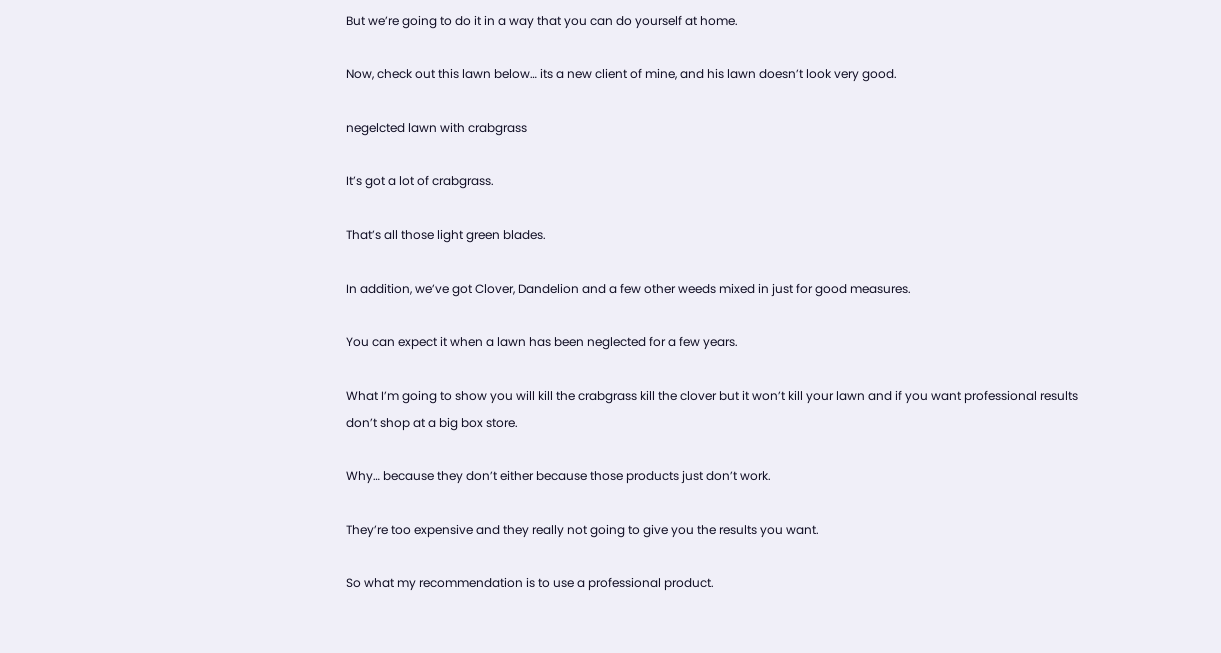But we’re going to do it in a way that you can do yourself at home.

Now, check out this lawn below… its a new client of mine, and his lawn doesn’t look very good.

negelcted lawn with crabgrass

It’s got a lot of crabgrass.

That’s all those light green blades.

In addition, we’ve got Clover, Dandelion and a few other weeds mixed in just for good measures.

You can expect it when a lawn has been neglected for a few years.

What I’m going to show you will kill the crabgrass kill the clover but it won’t kill your lawn and if you want professional results don’t shop at a big box store.

Why… because they don’t either because those products just don’t work.

They’re too expensive and they really not going to give you the results you want.

So what my recommendation is to use a professional product.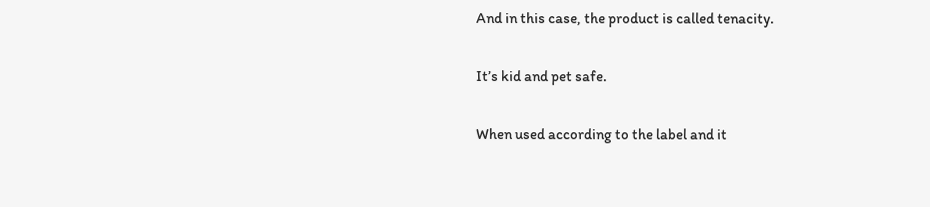And in this case, the product is called tenacity.

It’s kid and pet safe.

When used according to the label and it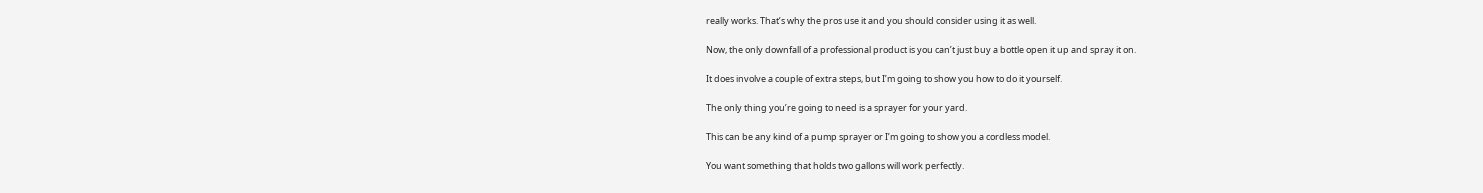really works. That’s why the pros use it and you should consider using it as well.

Now, the only downfall of a professional product is you can’t just buy a bottle open it up and spray it on.

It does involve a couple of extra steps, but I’m going to show you how to do it yourself.

The only thing you’re going to need is a sprayer for your yard.

This can be any kind of a pump sprayer or I’m going to show you a cordless model.

You want something that holds two gallons will work perfectly.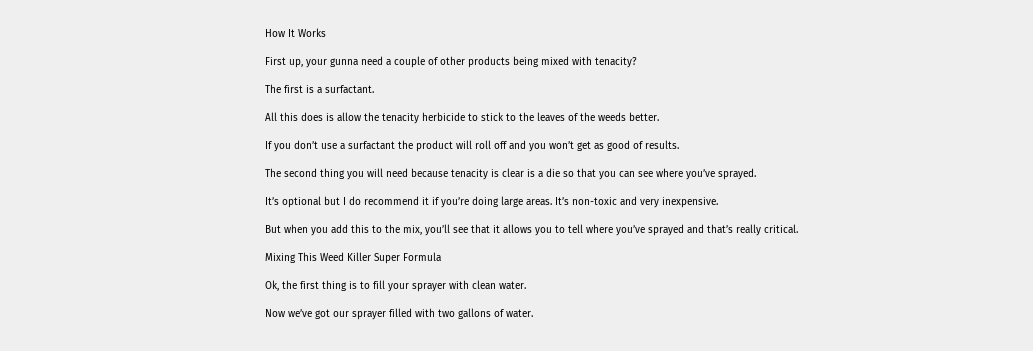How It Works

First up, your gunna need a couple of other products being mixed with tenacity?

The first is a surfactant.

All this does is allow the tenacity herbicide to stick to the leaves of the weeds better.

If you don’t use a surfactant the product will roll off and you won’t get as good of results.

The second thing you will need because tenacity is clear is a die so that you can see where you’ve sprayed.

It’s optional but I do recommend it if you’re doing large areas. It’s non-toxic and very inexpensive.

But when you add this to the mix, you’ll see that it allows you to tell where you’ve sprayed and that’s really critical.

Mixing This Weed Killer Super Formula

Ok, the first thing is to fill your sprayer with clean water.

Now we’ve got our sprayer filled with two gallons of water.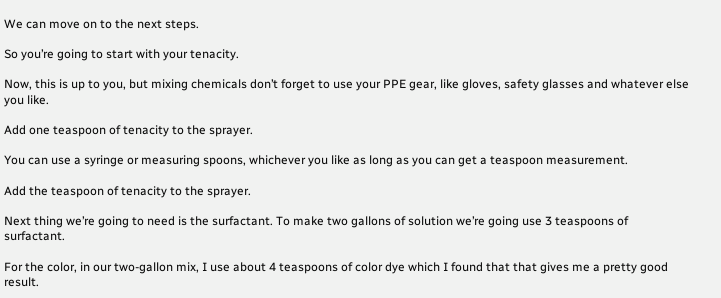We can move on to the next steps.

So you’re going to start with your tenacity.

Now, this is up to you, but mixing chemicals don’t forget to use your PPE gear, like gloves, safety glasses and whatever else you like.

Add one teaspoon of tenacity to the sprayer.

You can use a syringe or measuring spoons, whichever you like as long as you can get a teaspoon measurement.

Add the teaspoon of tenacity to the sprayer.

Next thing we’re going to need is the surfactant. To make two gallons of solution we’re going use 3 teaspoons of surfactant.

For the color, in our two-gallon mix, I use about 4 teaspoons of color dye which I found that that gives me a pretty good result.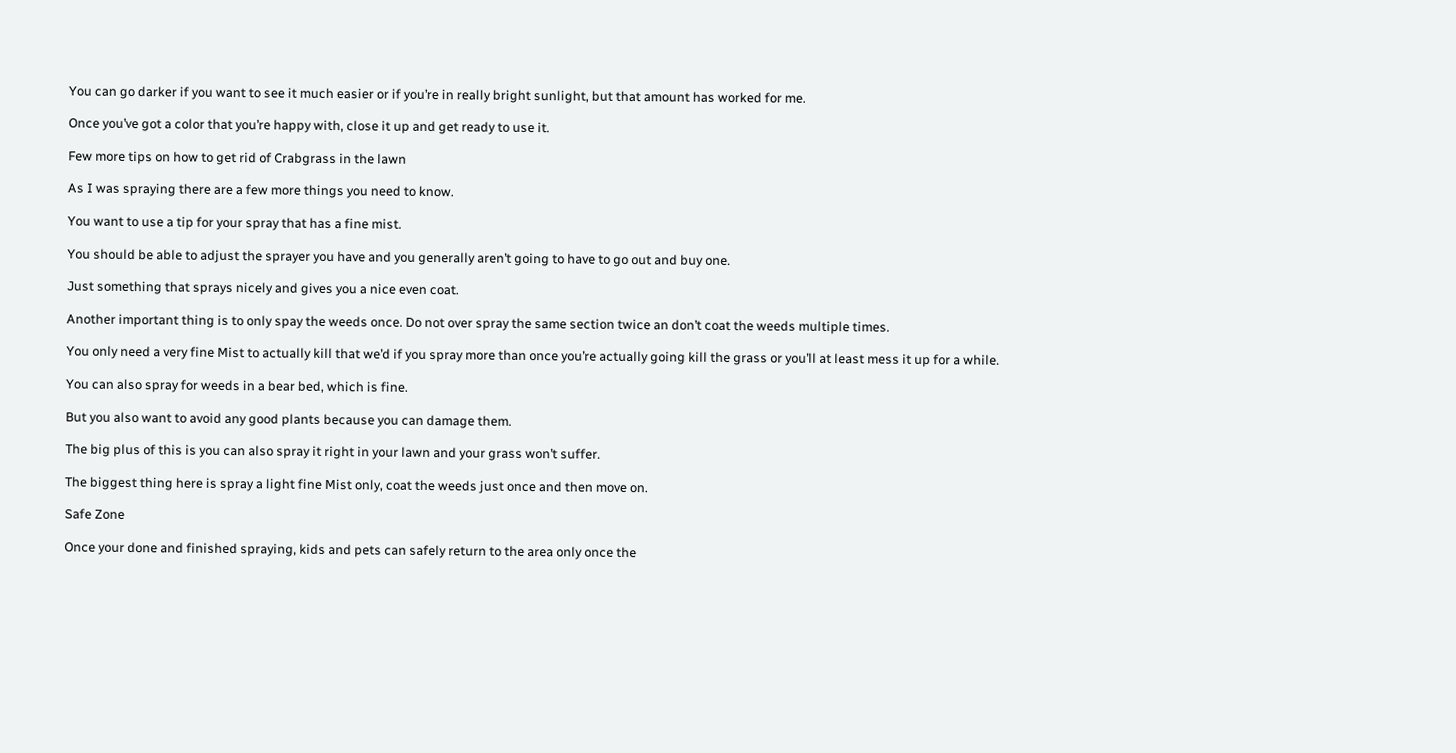You can go darker if you want to see it much easier or if you’re in really bright sunlight, but that amount has worked for me.

Once you’ve got a color that you’re happy with, close it up and get ready to use it.

Few more tips on how to get rid of Crabgrass in the lawn

As I was spraying there are a few more things you need to know.

You want to use a tip for your spray that has a fine mist.

You should be able to adjust the sprayer you have and you generally aren’t going to have to go out and buy one.

Just something that sprays nicely and gives you a nice even coat.

Another important thing is to only spay the weeds once. Do not over spray the same section twice an don’t coat the weeds multiple times.

You only need a very fine Mist to actually kill that we’d if you spray more than once you’re actually going kill the grass or you’ll at least mess it up for a while.

You can also spray for weeds in a bear bed, which is fine.

But you also want to avoid any good plants because you can damage them.

The big plus of this is you can also spray it right in your lawn and your grass won’t suffer.

The biggest thing here is spray a light fine Mist only, coat the weeds just once and then move on.

Safe Zone

Once your done and finished spraying, kids and pets can safely return to the area only once the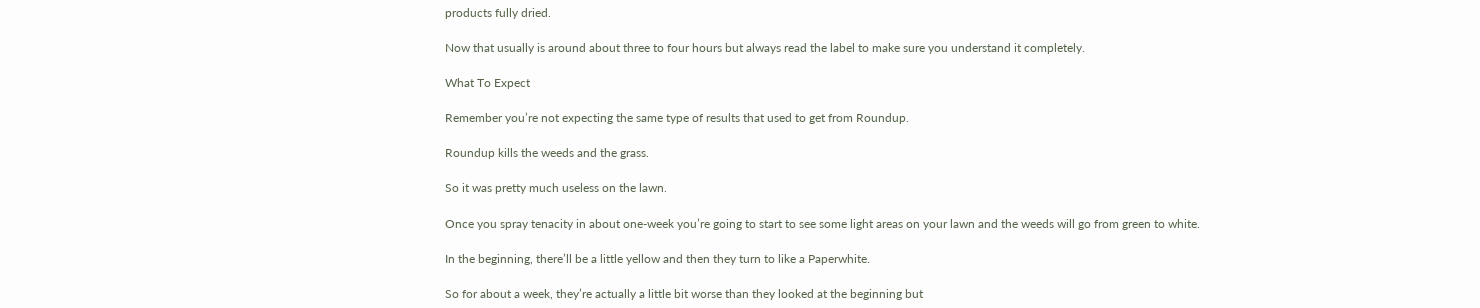products fully dried.

Now that usually is around about three to four hours but always read the label to make sure you understand it completely.

What To Expect

Remember you’re not expecting the same type of results that used to get from Roundup.

Roundup kills the weeds and the grass.

So it was pretty much useless on the lawn.

Once you spray tenacity in about one-week you’re going to start to see some light areas on your lawn and the weeds will go from green to white.

In the beginning, there’ll be a little yellow and then they turn to like a Paperwhite.

So for about a week, they’re actually a little bit worse than they looked at the beginning but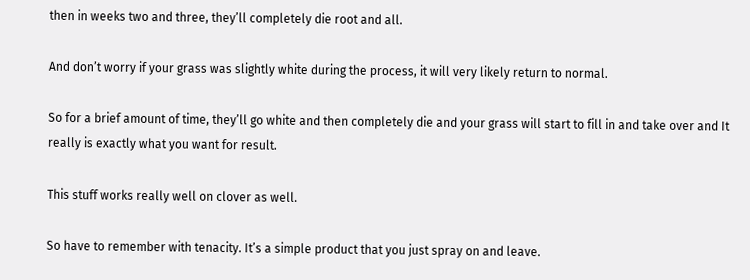then in weeks two and three, they’ll completely die root and all.

And don’t worry if your grass was slightly white during the process, it will very likely return to normal.

So for a brief amount of time, they’ll go white and then completely die and your grass will start to fill in and take over and It really is exactly what you want for result.

This stuff works really well on clover as well.

So have to remember with tenacity. It’s a simple product that you just spray on and leave.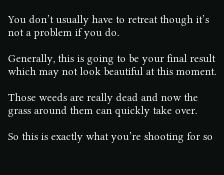You don’t usually have to retreat though it’s not a problem if you do.

Generally, this is going to be your final result which may not look beautiful at this moment.

Those weeds are really dead and now the grass around them can quickly take over.

So this is exactly what you’re shooting for so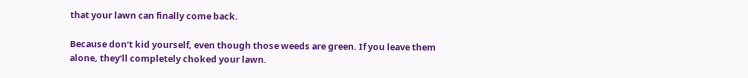that your lawn can finally come back.

Because don’t kid yourself, even though those weeds are green. If you leave them alone, they’ll completely choked your lawn.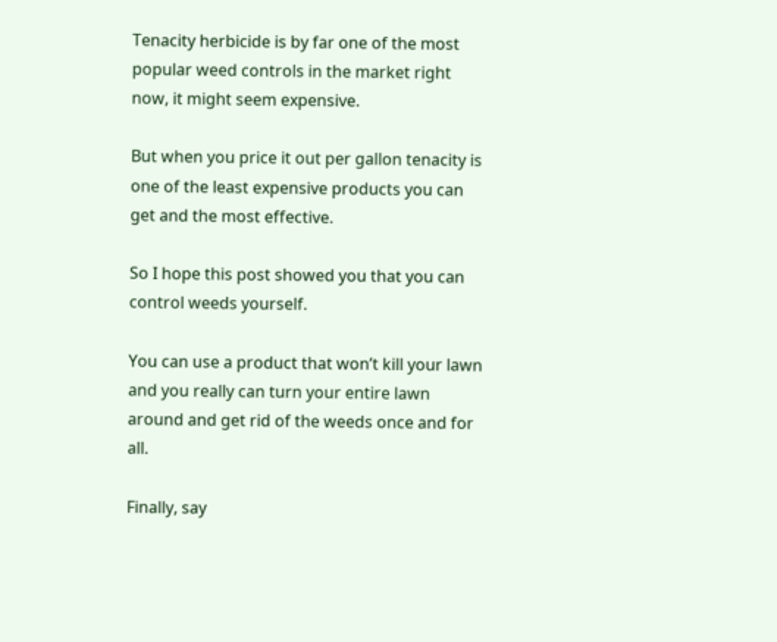Tenacity herbicide is by far one of the most popular weed controls in the market right now, it might seem expensive.

But when you price it out per gallon tenacity is one of the least expensive products you can get and the most effective.

So I hope this post showed you that you can control weeds yourself.

You can use a product that won’t kill your lawn and you really can turn your entire lawn around and get rid of the weeds once and for all.

Finally, say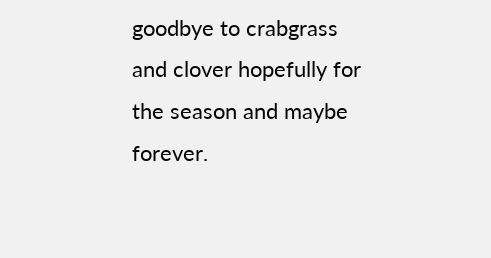goodbye to crabgrass and clover hopefully for the season and maybe forever.